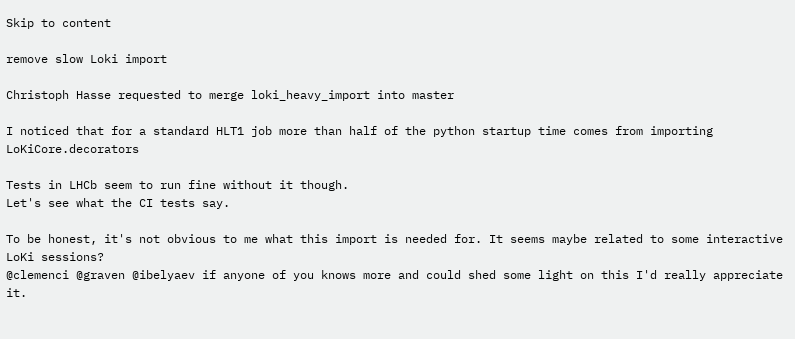Skip to content

remove slow Loki import

Christoph Hasse requested to merge loki_heavy_import into master

I noticed that for a standard HLT1 job more than half of the python startup time comes from importing LoKiCore.decorators

Tests in LHCb seem to run fine without it though.
Let's see what the CI tests say.

To be honest, it's not obvious to me what this import is needed for. It seems maybe related to some interactive LoKi sessions?
@clemenci @graven @ibelyaev if anyone of you knows more and could shed some light on this I'd really appreciate it.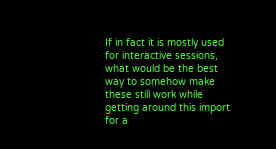If in fact it is mostly used for interactive sessions, what would be the best way to somehow make these still work while getting around this import for a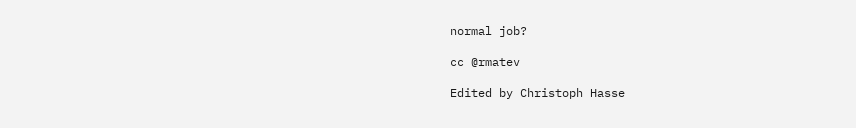normal job?

cc @rmatev

Edited by Christoph Hasse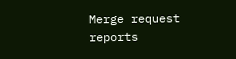Merge request reports